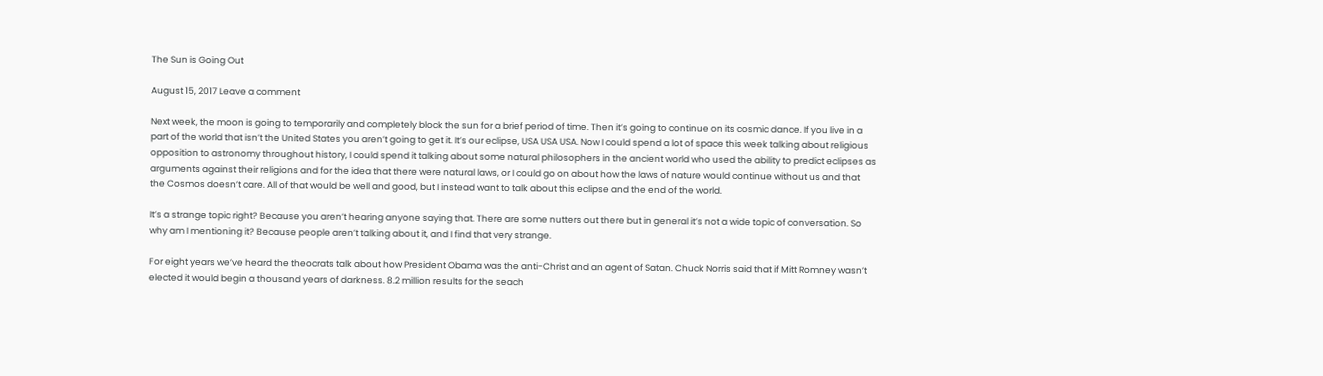The Sun is Going Out

August 15, 2017 Leave a comment

Next week, the moon is going to temporarily and completely block the sun for a brief period of time. Then it’s going to continue on its cosmic dance. If you live in a part of the world that isn’t the United States you aren’t going to get it. It’s our eclipse, USA USA USA. Now I could spend a lot of space this week talking about religious opposition to astronomy throughout history, I could spend it talking about some natural philosophers in the ancient world who used the ability to predict eclipses as arguments against their religions and for the idea that there were natural laws, or I could go on about how the laws of nature would continue without us and that the Cosmos doesn’t care. All of that would be well and good, but I instead want to talk about this eclipse and the end of the world.

It’s a strange topic right? Because you aren’t hearing anyone saying that. There are some nutters out there but in general it’s not a wide topic of conversation. So why am I mentioning it? Because people aren’t talking about it, and I find that very strange.

For eight years we’ve heard the theocrats talk about how President Obama was the anti-Christ and an agent of Satan. Chuck Norris said that if Mitt Romney wasn’t elected it would begin a thousand years of darkness. 8.2 million results for the seach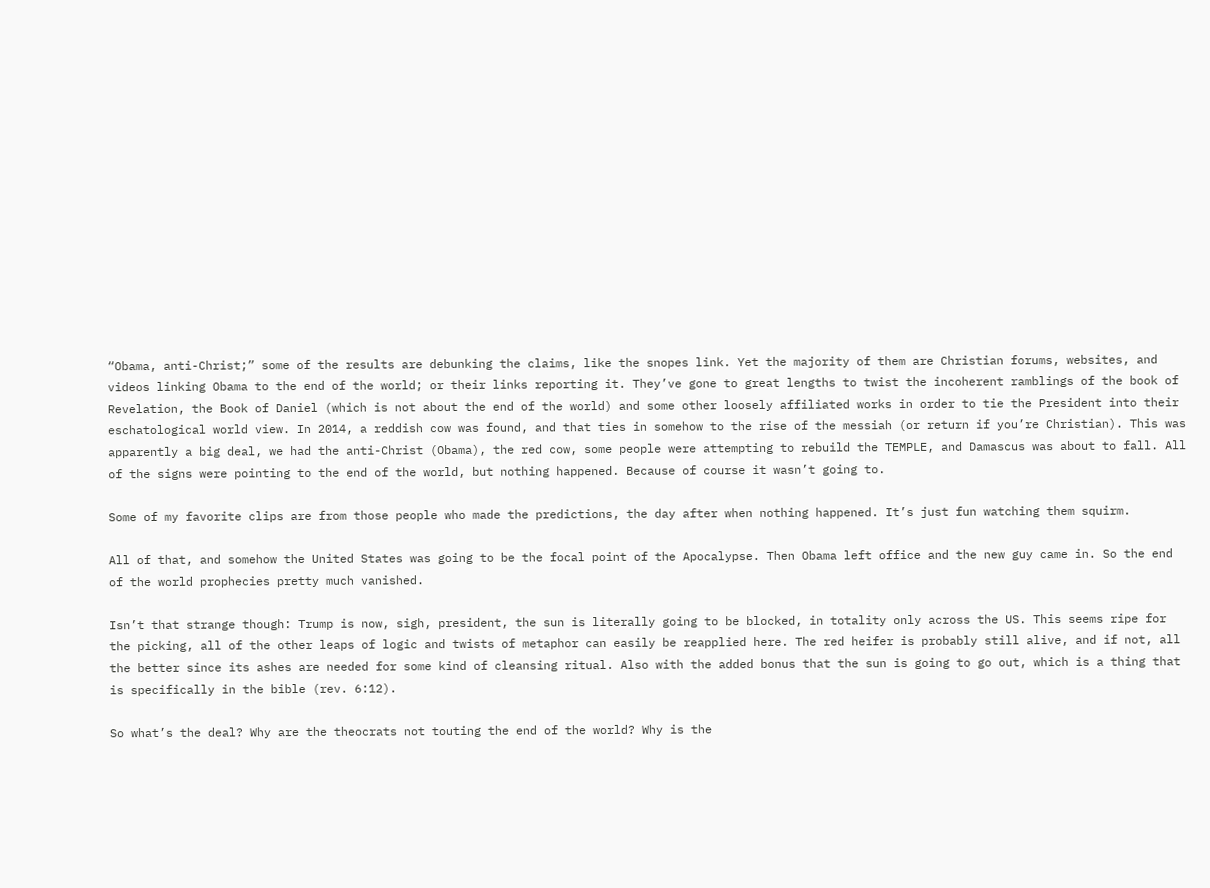“Obama, anti-Christ;” some of the results are debunking the claims, like the snopes link. Yet the majority of them are Christian forums, websites, and videos linking Obama to the end of the world; or their links reporting it. They’ve gone to great lengths to twist the incoherent ramblings of the book of Revelation, the Book of Daniel (which is not about the end of the world) and some other loosely affiliated works in order to tie the President into their eschatological world view. In 2014, a reddish cow was found, and that ties in somehow to the rise of the messiah (or return if you’re Christian). This was apparently a big deal, we had the anti-Christ (Obama), the red cow, some people were attempting to rebuild the TEMPLE, and Damascus was about to fall. All of the signs were pointing to the end of the world, but nothing happened. Because of course it wasn’t going to.

Some of my favorite clips are from those people who made the predictions, the day after when nothing happened. It’s just fun watching them squirm.

All of that, and somehow the United States was going to be the focal point of the Apocalypse. Then Obama left office and the new guy came in. So the end of the world prophecies pretty much vanished.

Isn’t that strange though: Trump is now, sigh, president, the sun is literally going to be blocked, in totality only across the US. This seems ripe for the picking, all of the other leaps of logic and twists of metaphor can easily be reapplied here. The red heifer is probably still alive, and if not, all the better since its ashes are needed for some kind of cleansing ritual. Also with the added bonus that the sun is going to go out, which is a thing that is specifically in the bible (rev. 6:12).

So what’s the deal? Why are the theocrats not touting the end of the world? Why is the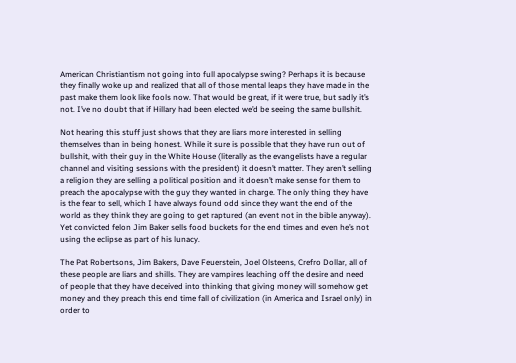American Christiantism not going into full apocalypse swing? Perhaps it is because they finally woke up and realized that all of those mental leaps they have made in the past make them look like fools now. That would be great, if it were true, but sadly it’s not. I’ve no doubt that if Hillary had been elected we’d be seeing the same bullshit.

Not hearing this stuff just shows that they are liars more interested in selling themselves than in being honest. While it sure is possible that they have run out of bullshit, with their guy in the White House (literally as the evangelists have a regular channel and visiting sessions with the president) it doesn’t matter. They aren’t selling a religion they are selling a political position and it doesn’t make sense for them to preach the apocalypse with the guy they wanted in charge. The only thing they have is the fear to sell, which I have always found odd since they want the end of the world as they think they are going to get raptured (an event not in the bible anyway). Yet convicted felon Jim Baker sells food buckets for the end times and even he’s not using the eclipse as part of his lunacy.

The Pat Robertsons, Jim Bakers, Dave Feuerstein, Joel Olsteens, Crefro Dollar, all of these people are liars and shills. They are vampires leaching off the desire and need of people that they have deceived into thinking that giving money will somehow get money and they preach this end time fall of civilization (in America and Israel only) in order to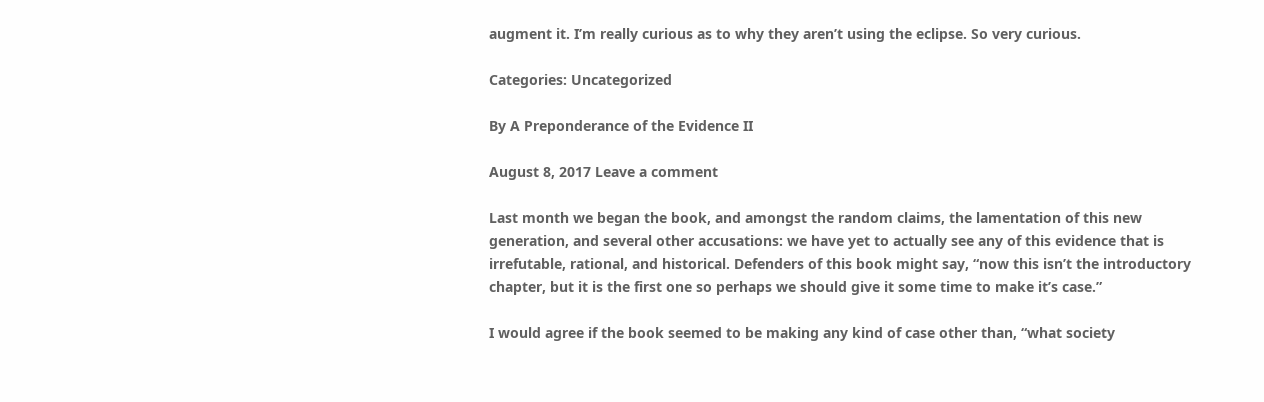augment it. I’m really curious as to why they aren’t using the eclipse. So very curious.

Categories: Uncategorized

By A Preponderance of the Evidence II

August 8, 2017 Leave a comment

Last month we began the book, and amongst the random claims, the lamentation of this new generation, and several other accusations: we have yet to actually see any of this evidence that is irrefutable, rational, and historical. Defenders of this book might say, “now this isn’t the introductory chapter, but it is the first one so perhaps we should give it some time to make it’s case.”

I would agree if the book seemed to be making any kind of case other than, “what society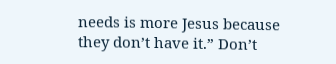needs is more Jesus because they don’t have it.” Don’t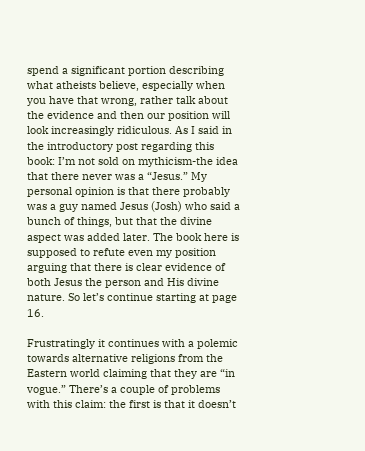spend a significant portion describing what atheists believe, especially when you have that wrong, rather talk about the evidence and then our position will look increasingly ridiculous. As I said in the introductory post regarding this book: I’m not sold on mythicism-the idea that there never was a “Jesus.” My personal opinion is that there probably was a guy named Jesus (Josh) who said a bunch of things, but that the divine aspect was added later. The book here is supposed to refute even my position arguing that there is clear evidence of both Jesus the person and His divine nature. So let’s continue starting at page 16.

Frustratingly it continues with a polemic towards alternative religions from the Eastern world claiming that they are “in vogue.” There’s a couple of problems with this claim: the first is that it doesn’t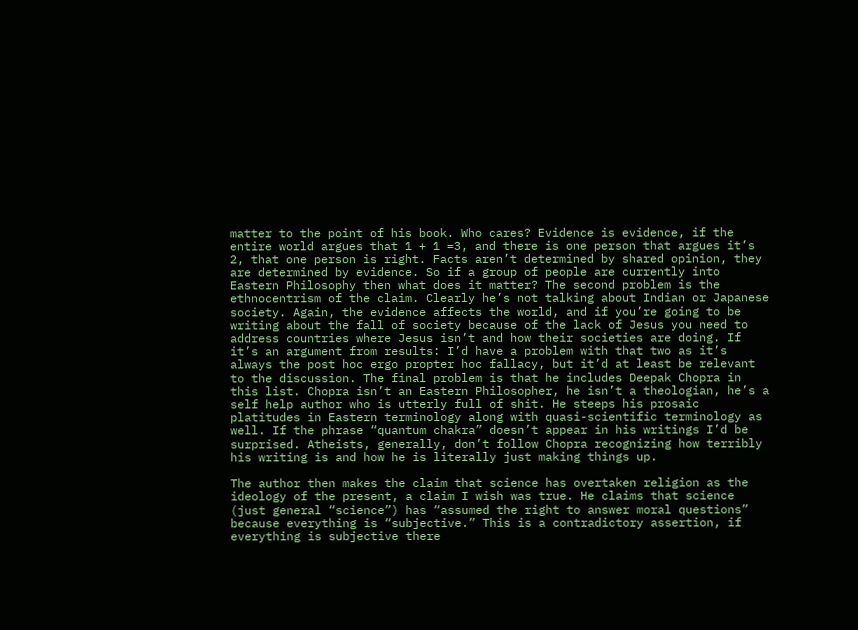matter to the point of his book. Who cares? Evidence is evidence, if the entire world argues that 1 + 1 =3, and there is one person that argues it’s 2, that one person is right. Facts aren’t determined by shared opinion, they are determined by evidence. So if a group of people are currently into Eastern Philosophy then what does it matter? The second problem is the ethnocentrism of the claim. Clearly he’s not talking about Indian or Japanese society. Again, the evidence affects the world, and if you’re going to be writing about the fall of society because of the lack of Jesus you need to address countries where Jesus isn’t and how their societies are doing. If it’s an argument from results: I’d have a problem with that two as it’s always the post hoc ergo propter hoc fallacy, but it’d at least be relevant to the discussion. The final problem is that he includes Deepak Chopra in this list. Chopra isn’t an Eastern Philosopher, he isn’t a theologian, he’s a self help author who is utterly full of shit. He steeps his prosaic platitudes in Eastern terminology along with quasi-scientific terminology as well. If the phrase “quantum chakra” doesn’t appear in his writings I’d be surprised. Atheists, generally, don’t follow Chopra recognizing how terribly his writing is and how he is literally just making things up.

The author then makes the claim that science has overtaken religion as the ideology of the present, a claim I wish was true. He claims that science (just general “science”) has “assumed the right to answer moral questions” because everything is “subjective.” This is a contradictory assertion, if everything is subjective there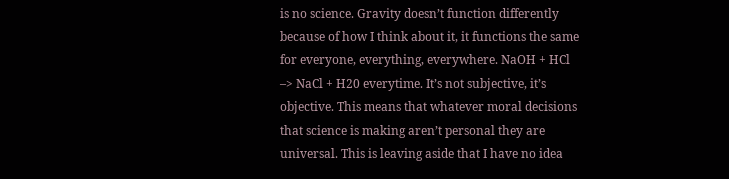is no science. Gravity doesn’t function differently because of how I think about it, it functions the same for everyone, everything, everywhere. NaOH + HCl –> NaCl + H20 everytime. It’s not subjective, it’s objective. This means that whatever moral decisions that science is making aren’t personal they are universal. This is leaving aside that I have no idea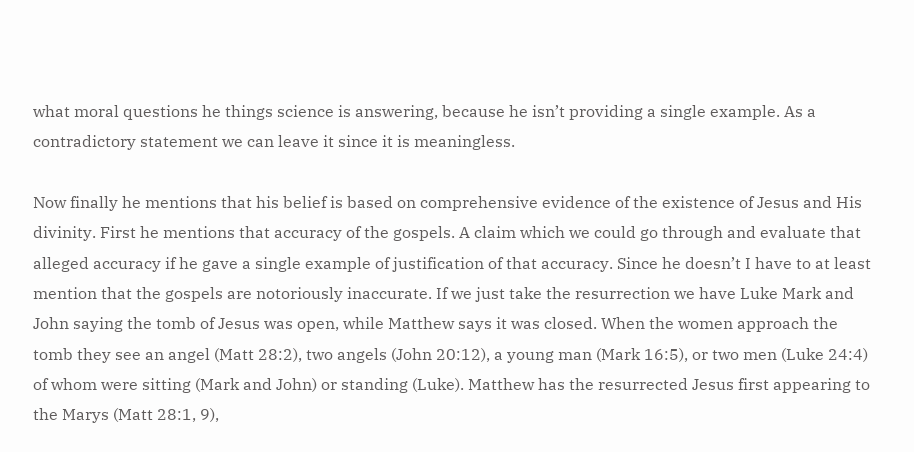what moral questions he things science is answering, because he isn’t providing a single example. As a contradictory statement we can leave it since it is meaningless.

Now finally he mentions that his belief is based on comprehensive evidence of the existence of Jesus and His divinity. First he mentions that accuracy of the gospels. A claim which we could go through and evaluate that alleged accuracy if he gave a single example of justification of that accuracy. Since he doesn’t I have to at least mention that the gospels are notoriously inaccurate. If we just take the resurrection we have Luke Mark and John saying the tomb of Jesus was open, while Matthew says it was closed. When the women approach the tomb they see an angel (Matt 28:2), two angels (John 20:12), a young man (Mark 16:5), or two men (Luke 24:4) of whom were sitting (Mark and John) or standing (Luke). Matthew has the resurrected Jesus first appearing to the Marys (Matt 28:1, 9),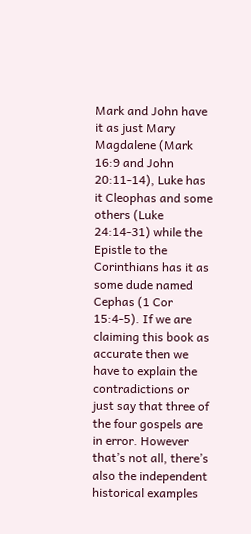Mark and John have it as just Mary Magdalene (Mark 16:9 and John 20:11-14), Luke has it Cleophas and some others (Luke 24:14-31) while the Epistle to the Corinthians has it as some dude named Cephas (1 Cor 15:4-5). If we are claiming this book as accurate then we have to explain the contradictions or just say that three of the four gospels are in error. However that’s not all, there’s also the independent historical examples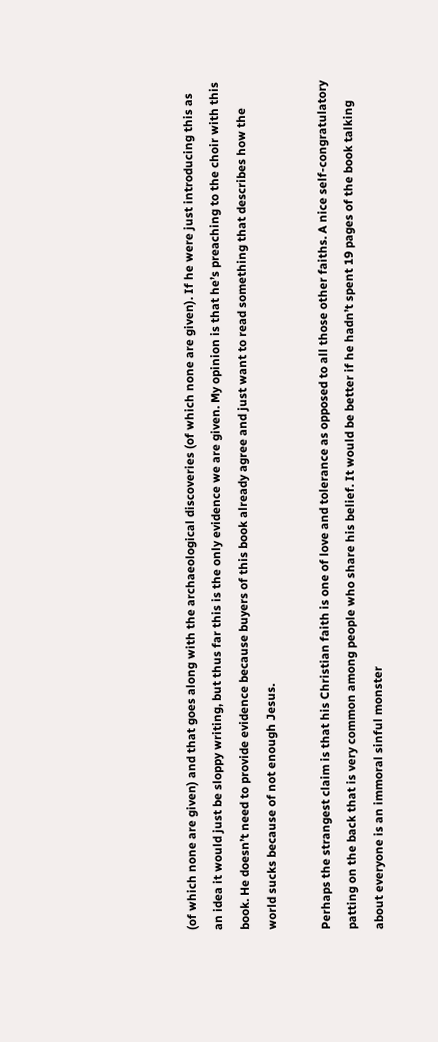(of which none are given) and that goes along with the archaeological discoveries (of which none are given). If he were just introducing this as an idea it would just be sloppy writing, but thus far this is the only evidence we are given. My opinion is that he’s preaching to the choir with this book. He doesn’t need to provide evidence because buyers of this book already agree and just want to read something that describes how the world sucks because of not enough Jesus.

Perhaps the strangest claim is that his Christian faith is one of love and tolerance as opposed to all those other faiths. A nice self-congratulatory patting on the back that is very common among people who share his belief. It would be better if he hadn’t spent 19 pages of the book talking about everyone is an immoral sinful monster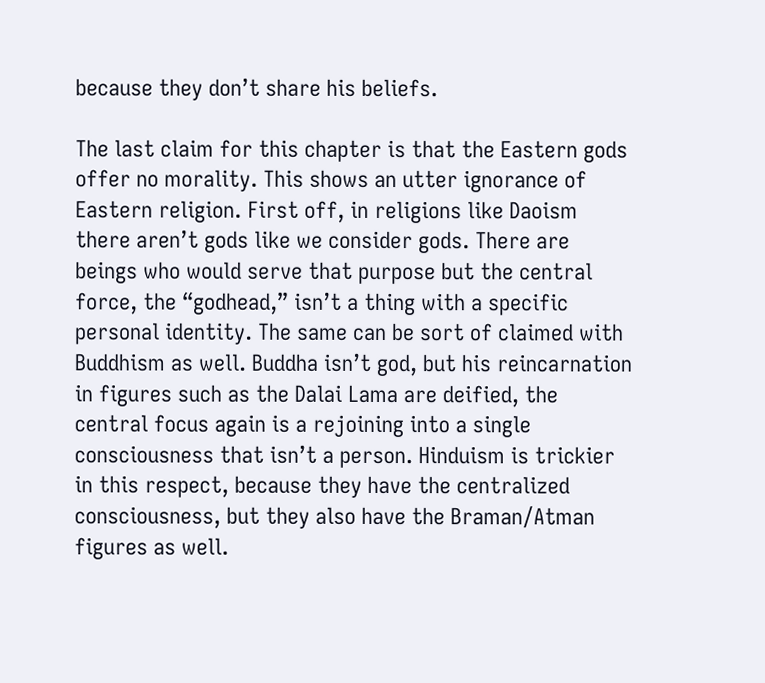because they don’t share his beliefs.

The last claim for this chapter is that the Eastern gods offer no morality. This shows an utter ignorance of Eastern religion. First off, in religions like Daoism there aren’t gods like we consider gods. There are beings who would serve that purpose but the central force, the “godhead,” isn’t a thing with a specific personal identity. The same can be sort of claimed with Buddhism as well. Buddha isn’t god, but his reincarnation in figures such as the Dalai Lama are deified, the central focus again is a rejoining into a single consciousness that isn’t a person. Hinduism is trickier in this respect, because they have the centralized consciousness, but they also have the Braman/Atman figures as well.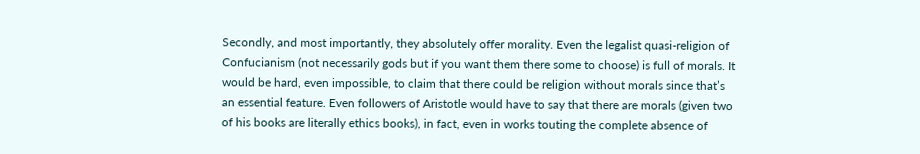Secondly, and most importantly, they absolutely offer morality. Even the legalist quasi-religion of Confucianism (not necessarily gods but if you want them there some to choose) is full of morals. It would be hard, even impossible, to claim that there could be religion without morals since that’s an essential feature. Even followers of Aristotle would have to say that there are morals (given two of his books are literally ethics books), in fact, even in works touting the complete absence of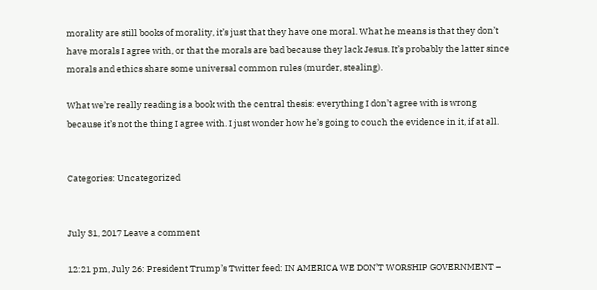morality are still books of morality, it’s just that they have one moral. What he means is that they don’t have morals I agree with, or that the morals are bad because they lack Jesus. It’s probably the latter since morals and ethics share some universal common rules (murder, stealing).

What we’re really reading is a book with the central thesis: everything I don’t agree with is wrong because it’s not the thing I agree with. I just wonder how he’s going to couch the evidence in it, if at all.


Categories: Uncategorized


July 31, 2017 Leave a comment

12:21 pm, July 26: President Trump’s Twitter feed: IN AMERICA WE DON’T WORSHIP GOVERNMENT –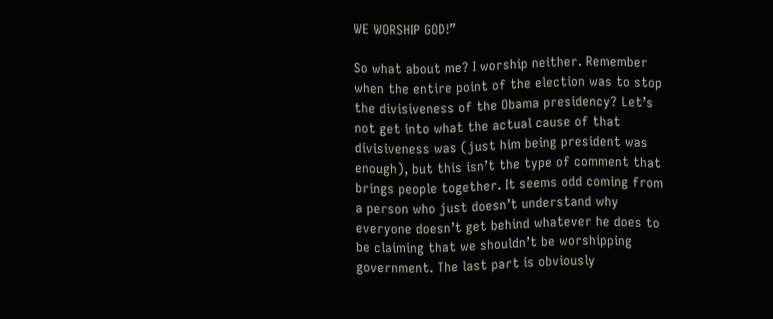WE WORSHIP GOD!”

So what about me? I worship neither. Remember when the entire point of the election was to stop the divisiveness of the Obama presidency? Let’s not get into what the actual cause of that divisiveness was (just him being president was enough), but this isn’t the type of comment that brings people together. It seems odd coming from a person who just doesn’t understand why everyone doesn’t get behind whatever he does to be claiming that we shouldn’t be worshipping government. The last part is obviously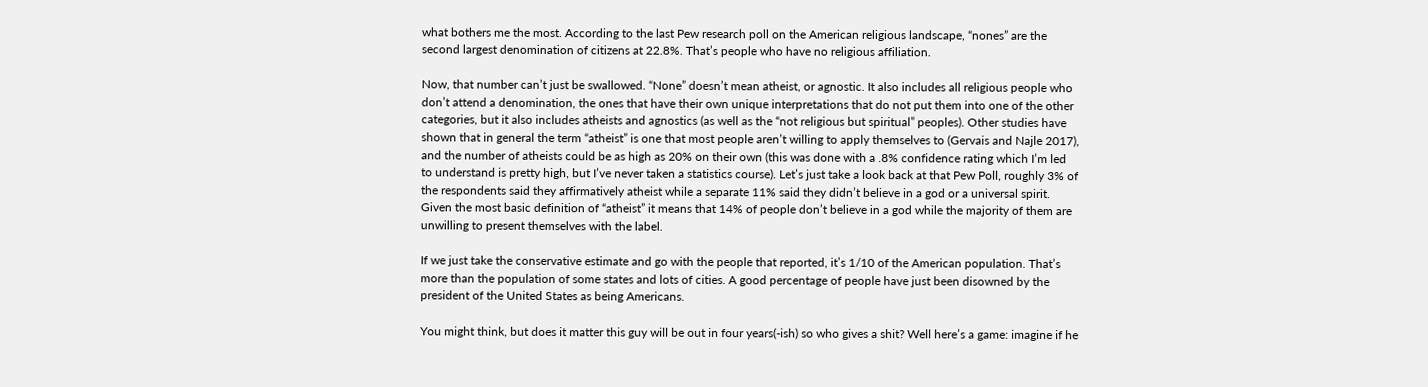what bothers me the most. According to the last Pew research poll on the American religious landscape, “nones” are the second largest denomination of citizens at 22.8%. That’s people who have no religious affiliation.

Now, that number can’t just be swallowed. “None” doesn’t mean atheist, or agnostic. It also includes all religious people who don’t attend a denomination, the ones that have their own unique interpretations that do not put them into one of the other categories, but it also includes atheists and agnostics (as well as the “not religious but spiritual” peoples). Other studies have shown that in general the term “atheist” is one that most people aren’t willing to apply themselves to (Gervais and Najle 2017), and the number of atheists could be as high as 20% on their own (this was done with a .8% confidence rating which I’m led to understand is pretty high, but I’ve never taken a statistics course). Let’s just take a look back at that Pew Poll, roughly 3% of the respondents said they affirmatively atheist while a separate 11% said they didn’t believe in a god or a universal spirit. Given the most basic definition of “atheist” it means that 14% of people don’t believe in a god while the majority of them are unwilling to present themselves with the label.

If we just take the conservative estimate and go with the people that reported, it’s 1/10 of the American population. That’s more than the population of some states and lots of cities. A good percentage of people have just been disowned by the president of the United States as being Americans.

You might think, but does it matter this guy will be out in four years(-ish) so who gives a shit? Well here’s a game: imagine if he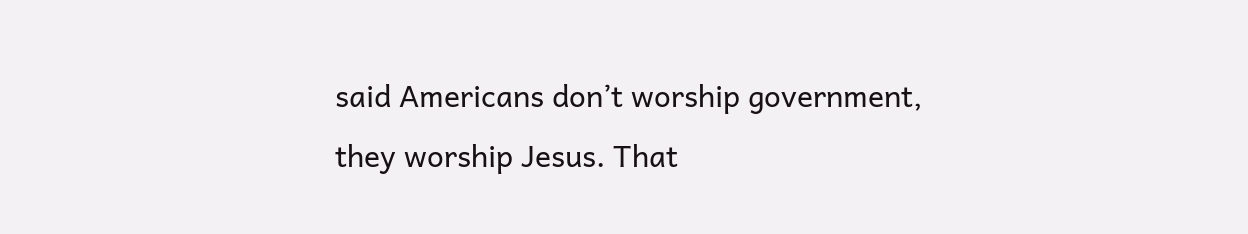said Americans don’t worship government, they worship Jesus. That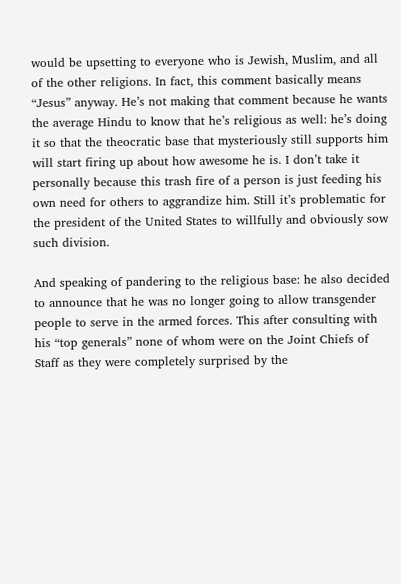would be upsetting to everyone who is Jewish, Muslim, and all of the other religions. In fact, this comment basically means “Jesus” anyway. He’s not making that comment because he wants the average Hindu to know that he’s religious as well: he’s doing it so that the theocratic base that mysteriously still supports him will start firing up about how awesome he is. I don’t take it personally because this trash fire of a person is just feeding his own need for others to aggrandize him. Still it’s problematic for the president of the United States to willfully and obviously sow such division.

And speaking of pandering to the religious base: he also decided to announce that he was no longer going to allow transgender people to serve in the armed forces. This after consulting with his “top generals” none of whom were on the Joint Chiefs of Staff as they were completely surprised by the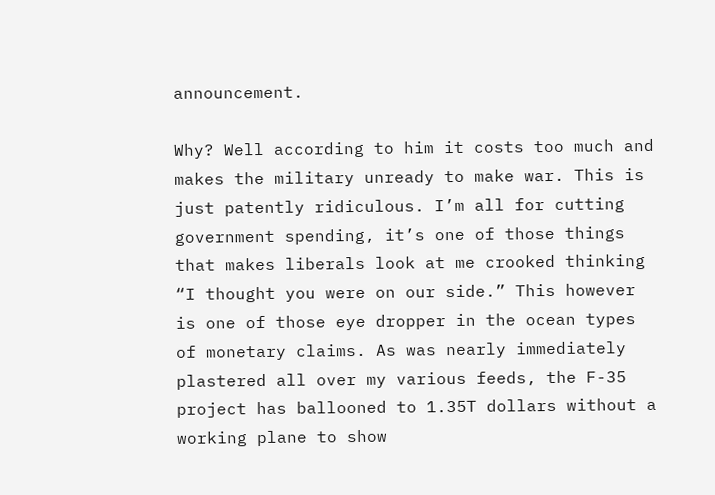announcement.

Why? Well according to him it costs too much and makes the military unready to make war. This is just patently ridiculous. I’m all for cutting government spending, it’s one of those things that makes liberals look at me crooked thinking “I thought you were on our side.” This however is one of those eye dropper in the ocean types of monetary claims. As was nearly immediately plastered all over my various feeds, the F-35 project has ballooned to 1.35T dollars without a working plane to show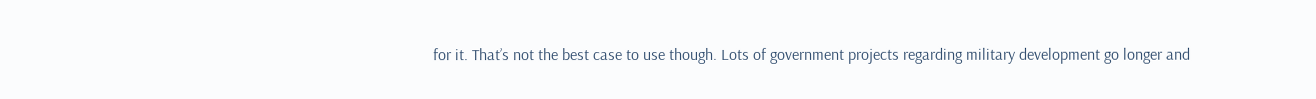for it. That’s not the best case to use though. Lots of government projects regarding military development go longer and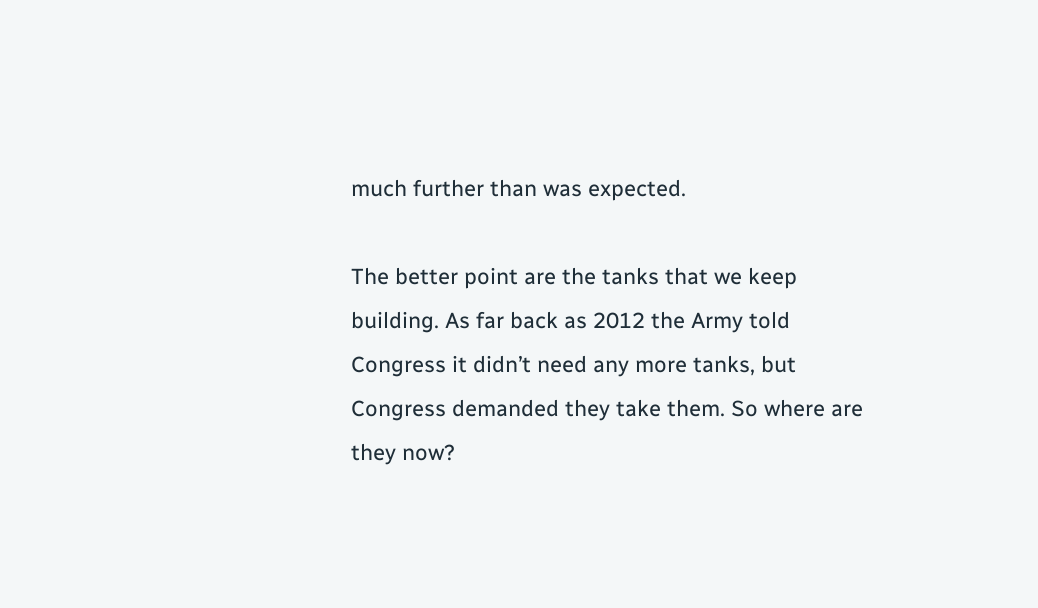much further than was expected.

The better point are the tanks that we keep building. As far back as 2012 the Army told Congress it didn’t need any more tanks, but Congress demanded they take them. So where are they now?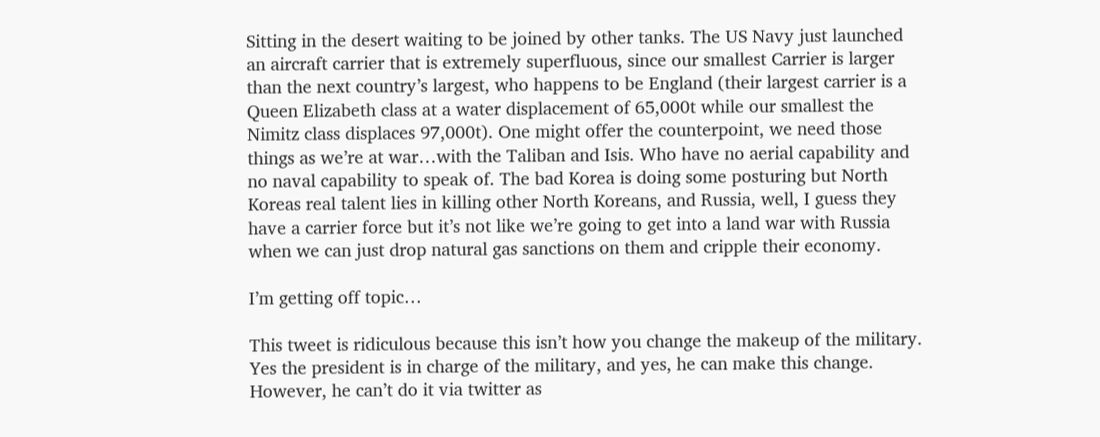Sitting in the desert waiting to be joined by other tanks. The US Navy just launched an aircraft carrier that is extremely superfluous, since our smallest Carrier is larger than the next country’s largest, who happens to be England (their largest carrier is a Queen Elizabeth class at a water displacement of 65,000t while our smallest the Nimitz class displaces 97,000t). One might offer the counterpoint, we need those things as we’re at war…with the Taliban and Isis. Who have no aerial capability and no naval capability to speak of. The bad Korea is doing some posturing but North Koreas real talent lies in killing other North Koreans, and Russia, well, I guess they have a carrier force but it’s not like we’re going to get into a land war with Russia when we can just drop natural gas sanctions on them and cripple their economy.

I’m getting off topic…

This tweet is ridiculous because this isn’t how you change the makeup of the military. Yes the president is in charge of the military, and yes, he can make this change. However, he can’t do it via twitter as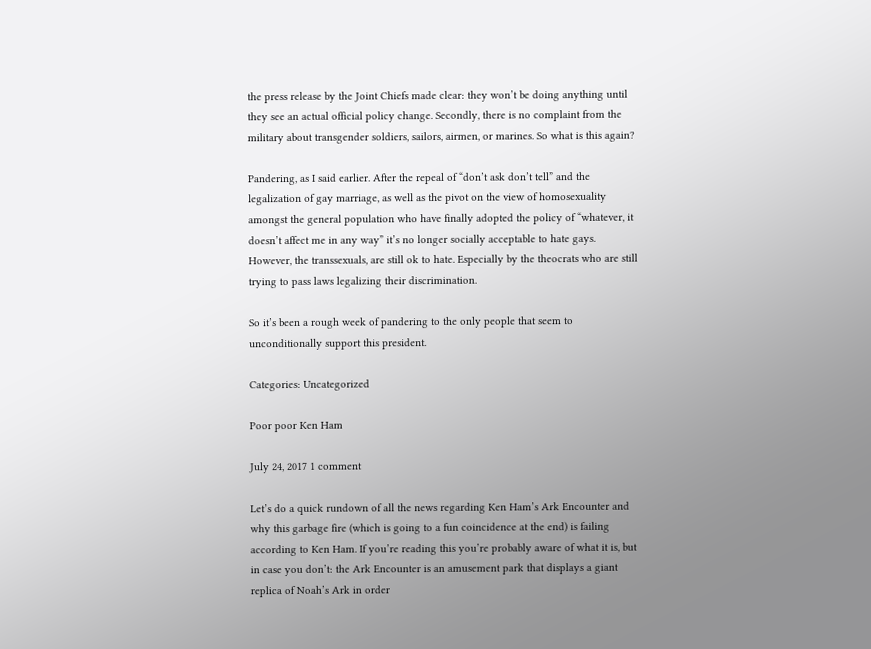the press release by the Joint Chiefs made clear: they won’t be doing anything until they see an actual official policy change. Secondly, there is no complaint from the military about transgender soldiers, sailors, airmen, or marines. So what is this again?

Pandering, as I said earlier. After the repeal of “don’t ask don’t tell” and the legalization of gay marriage, as well as the pivot on the view of homosexuality amongst the general population who have finally adopted the policy of “whatever, it doesn’t affect me in any way” it’s no longer socially acceptable to hate gays. However, the transsexuals, are still ok to hate. Especially by the theocrats who are still trying to pass laws legalizing their discrimination.

So it’s been a rough week of pandering to the only people that seem to unconditionally support this president.

Categories: Uncategorized

Poor poor Ken Ham

July 24, 2017 1 comment

Let’s do a quick rundown of all the news regarding Ken Ham’s Ark Encounter and why this garbage fire (which is going to a fun coincidence at the end) is failing according to Ken Ham. If you’re reading this you’re probably aware of what it is, but in case you don’t: the Ark Encounter is an amusement park that displays a giant replica of Noah’s Ark in order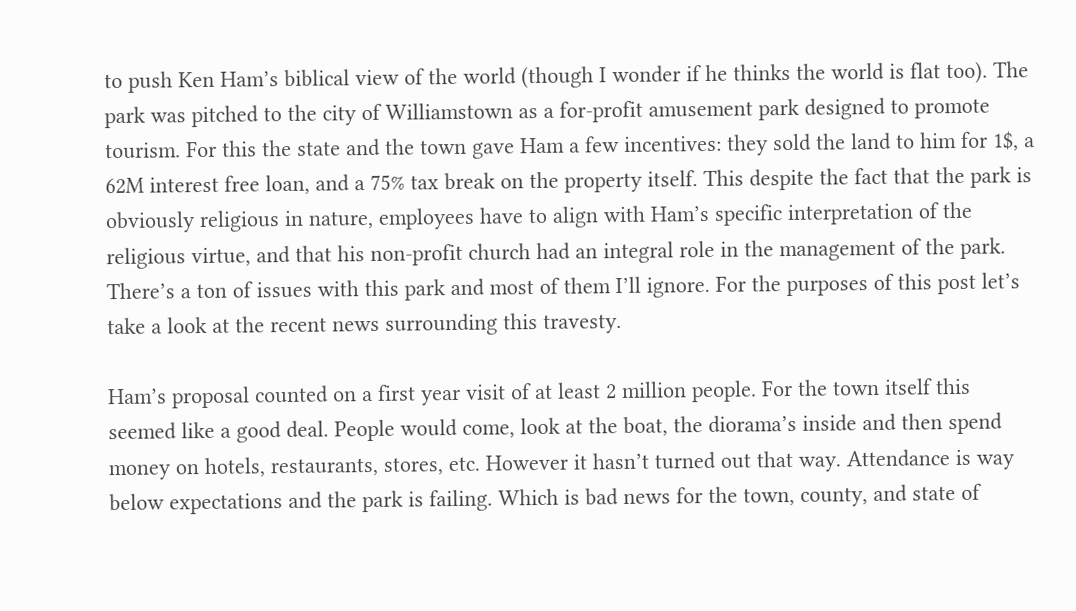to push Ken Ham’s biblical view of the world (though I wonder if he thinks the world is flat too). The park was pitched to the city of Williamstown as a for-profit amusement park designed to promote tourism. For this the state and the town gave Ham a few incentives: they sold the land to him for 1$, a 62M interest free loan, and a 75% tax break on the property itself. This despite the fact that the park is obviously religious in nature, employees have to align with Ham’s specific interpretation of the religious virtue, and that his non-profit church had an integral role in the management of the park. There’s a ton of issues with this park and most of them I’ll ignore. For the purposes of this post let’s take a look at the recent news surrounding this travesty.

Ham’s proposal counted on a first year visit of at least 2 million people. For the town itself this seemed like a good deal. People would come, look at the boat, the diorama’s inside and then spend money on hotels, restaurants, stores, etc. However it hasn’t turned out that way. Attendance is way below expectations and the park is failing. Which is bad news for the town, county, and state of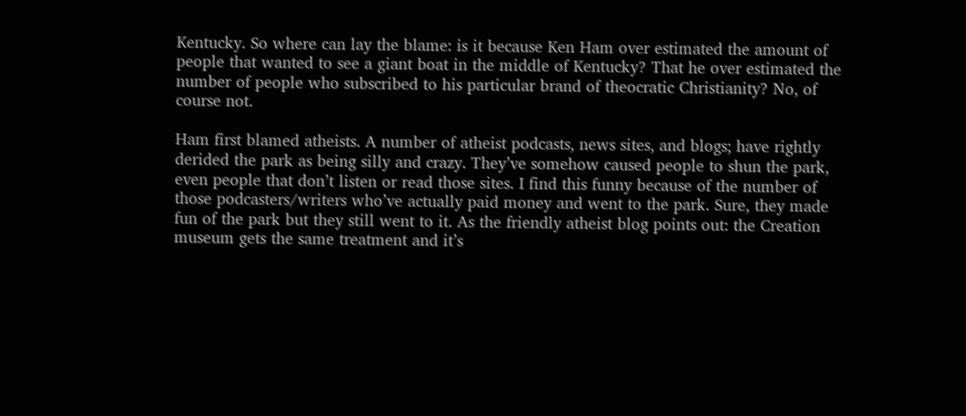Kentucky. So where can lay the blame: is it because Ken Ham over estimated the amount of people that wanted to see a giant boat in the middle of Kentucky? That he over estimated the number of people who subscribed to his particular brand of theocratic Christianity? No, of course not.

Ham first blamed atheists. A number of atheist podcasts, news sites, and blogs; have rightly derided the park as being silly and crazy. They’ve somehow caused people to shun the park, even people that don’t listen or read those sites. I find this funny because of the number of those podcasters/writers who’ve actually paid money and went to the park. Sure, they made fun of the park but they still went to it. As the friendly atheist blog points out: the Creation museum gets the same treatment and it’s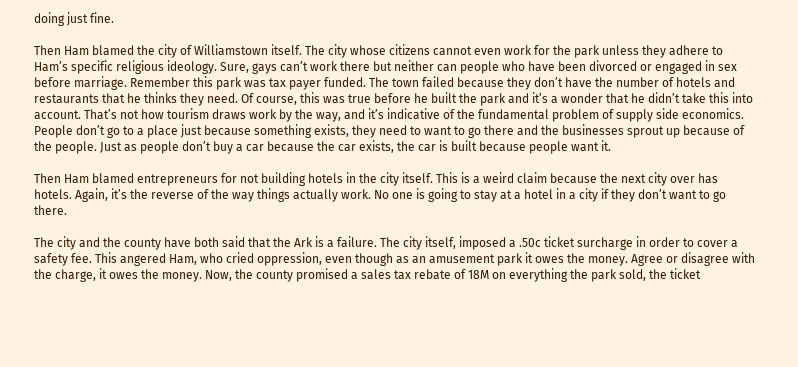doing just fine.

Then Ham blamed the city of Williamstown itself. The city whose citizens cannot even work for the park unless they adhere to Ham’s specific religious ideology. Sure, gays can’t work there but neither can people who have been divorced or engaged in sex before marriage. Remember this park was tax payer funded. The town failed because they don’t have the number of hotels and restaurants that he thinks they need. Of course, this was true before he built the park and it’s a wonder that he didn’t take this into account. That’s not how tourism draws work by the way, and it’s indicative of the fundamental problem of supply side economics. People don’t go to a place just because something exists, they need to want to go there and the businesses sprout up because of the people. Just as people don’t buy a car because the car exists, the car is built because people want it.

Then Ham blamed entrepreneurs for not building hotels in the city itself. This is a weird claim because the next city over has hotels. Again, it’s the reverse of the way things actually work. No one is going to stay at a hotel in a city if they don’t want to go there.

The city and the county have both said that the Ark is a failure. The city itself, imposed a .50c ticket surcharge in order to cover a safety fee. This angered Ham, who cried oppression, even though as an amusement park it owes the money. Agree or disagree with the charge, it owes the money. Now, the county promised a sales tax rebate of 18M on everything the park sold, the ticket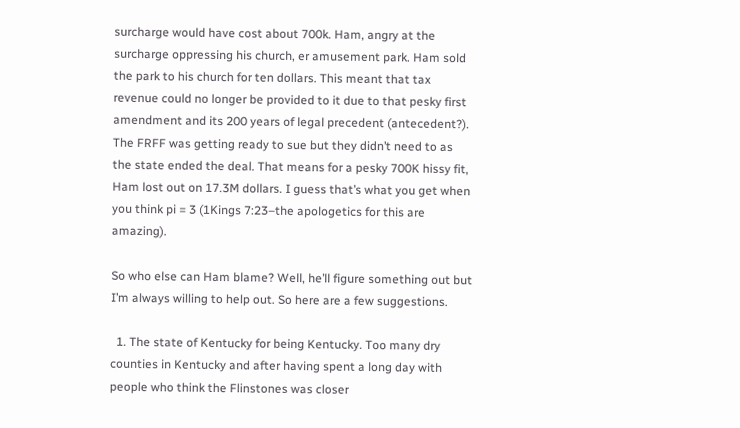surcharge would have cost about 700k. Ham, angry at the surcharge oppressing his church, er amusement park. Ham sold the park to his church for ten dollars. This meant that tax revenue could no longer be provided to it due to that pesky first amendment and its 200 years of legal precedent (antecedent?). The FRFF was getting ready to sue but they didn’t need to as the state ended the deal. That means for a pesky 700K hissy fit, Ham lost out on 17.3M dollars. I guess that’s what you get when you think pi = 3 (1Kings 7:23–the apologetics for this are amazing).

So who else can Ham blame? Well, he’ll figure something out but I’m always willing to help out. So here are a few suggestions.

  1. The state of Kentucky for being Kentucky. Too many dry counties in Kentucky and after having spent a long day with people who think the Flinstones was closer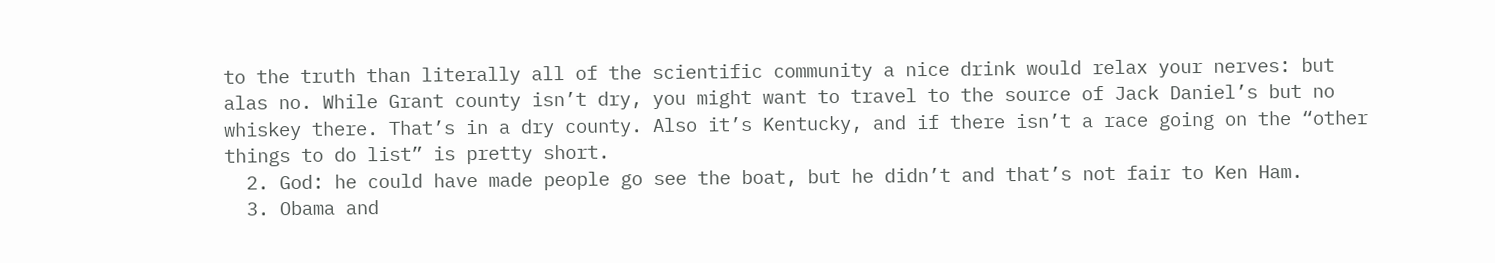to the truth than literally all of the scientific community a nice drink would relax your nerves: but alas no. While Grant county isn’t dry, you might want to travel to the source of Jack Daniel’s but no whiskey there. That’s in a dry county. Also it’s Kentucky, and if there isn’t a race going on the “other things to do list” is pretty short.
  2. God: he could have made people go see the boat, but he didn’t and that’s not fair to Ken Ham.
  3. Obama and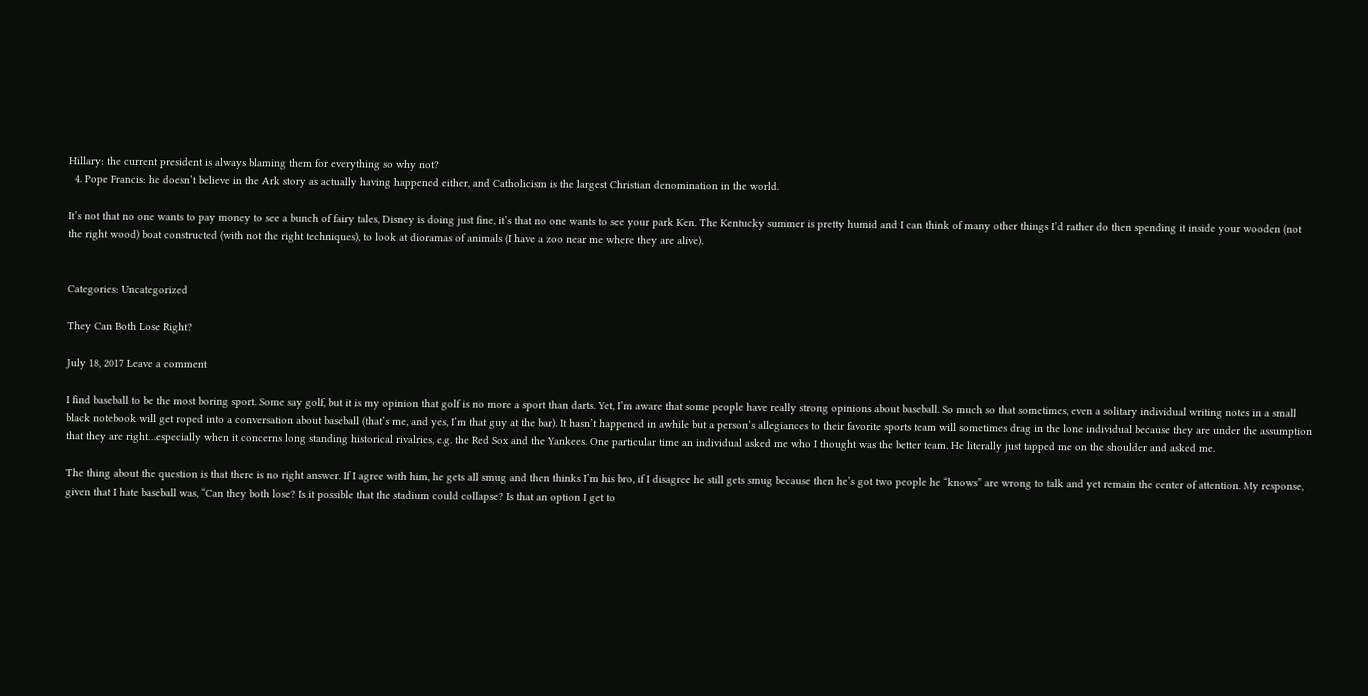Hillary: the current president is always blaming them for everything so why not?
  4. Pope Francis: he doesn’t believe in the Ark story as actually having happened either, and Catholicism is the largest Christian denomination in the world.

It’s not that no one wants to pay money to see a bunch of fairy tales, Disney is doing just fine, it’s that no one wants to see your park Ken. The Kentucky summer is pretty humid and I can think of many other things I’d rather do then spending it inside your wooden (not the right wood) boat constructed (with not the right techniques), to look at dioramas of animals (I have a zoo near me where they are alive).


Categories: Uncategorized

They Can Both Lose Right?

July 18, 2017 Leave a comment

I find baseball to be the most boring sport. Some say golf, but it is my opinion that golf is no more a sport than darts. Yet, I’m aware that some people have really strong opinions about baseball. So much so that sometimes, even a solitary individual writing notes in a small black notebook will get roped into a conversation about baseball (that’s me, and yes, I’m that guy at the bar). It hasn’t happened in awhile but a person’s allegiances to their favorite sports team will sometimes drag in the lone individual because they are under the assumption that they are right…especially when it concerns long standing historical rivalries, e.g. the Red Sox and the Yankees. One particular time an individual asked me who I thought was the better team. He literally just tapped me on the shoulder and asked me.

The thing about the question is that there is no right answer. If I agree with him, he gets all smug and then thinks I’m his bro, if I disagree he still gets smug because then he’s got two people he “knows” are wrong to talk and yet remain the center of attention. My response, given that I hate baseball was, “Can they both lose? Is it possible that the stadium could collapse? Is that an option I get to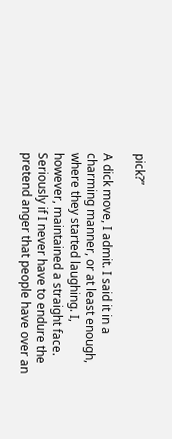pick?”

A dick move, I admit. I said it in a charming manner, or at least enough, where they started laughing. I, however, maintained a straight face. Seriously if I never have to endure the pretend anger that people have over an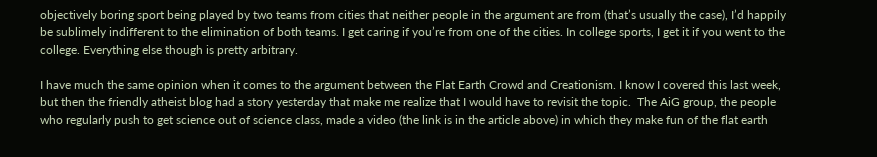objectively boring sport being played by two teams from cities that neither people in the argument are from (that’s usually the case), I’d happily be sublimely indifferent to the elimination of both teams. I get caring if you’re from one of the cities. In college sports, I get it if you went to the college. Everything else though is pretty arbitrary.

I have much the same opinion when it comes to the argument between the Flat Earth Crowd and Creationism. I know I covered this last week, but then the friendly atheist blog had a story yesterday that make me realize that I would have to revisit the topic.  The AiG group, the people who regularly push to get science out of science class, made a video (the link is in the article above) in which they make fun of the flat earth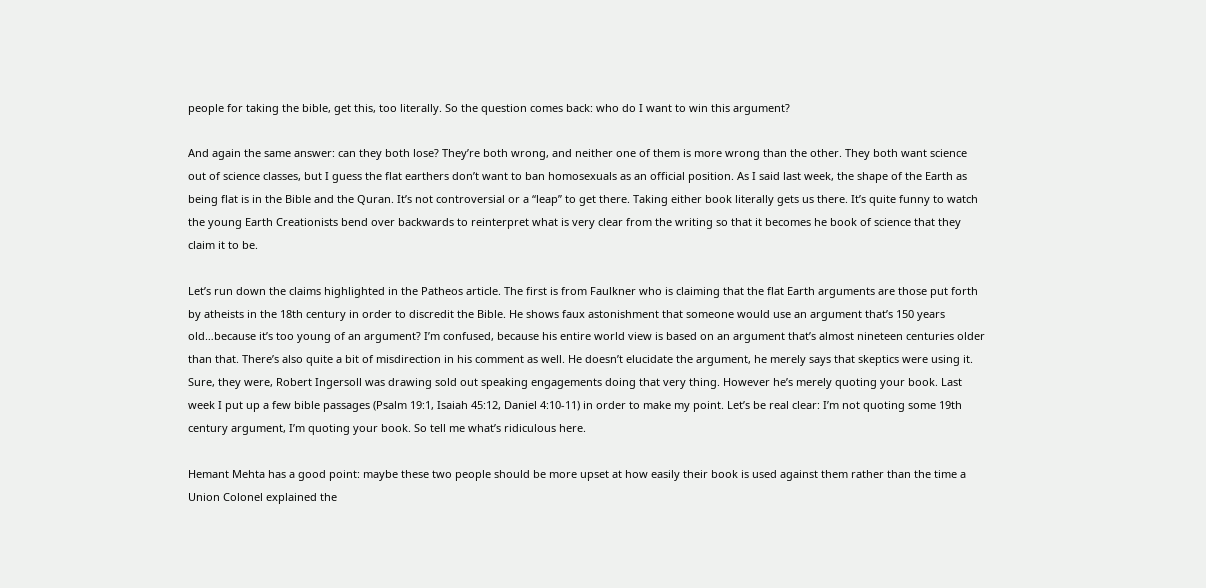people for taking the bible, get this, too literally. So the question comes back: who do I want to win this argument?

And again the same answer: can they both lose? They’re both wrong, and neither one of them is more wrong than the other. They both want science out of science classes, but I guess the flat earthers don’t want to ban homosexuals as an official position. As I said last week, the shape of the Earth as being flat is in the Bible and the Quran. It’s not controversial or a “leap” to get there. Taking either book literally gets us there. It’s quite funny to watch the young Earth Creationists bend over backwards to reinterpret what is very clear from the writing so that it becomes he book of science that they claim it to be.

Let’s run down the claims highlighted in the Patheos article. The first is from Faulkner who is claiming that the flat Earth arguments are those put forth by atheists in the 18th century in order to discredit the Bible. He shows faux astonishment that someone would use an argument that’s 150 years old…because it’s too young of an argument? I’m confused, because his entire world view is based on an argument that’s almost nineteen centuries older than that. There’s also quite a bit of misdirection in his comment as well. He doesn’t elucidate the argument, he merely says that skeptics were using it. Sure, they were, Robert Ingersoll was drawing sold out speaking engagements doing that very thing. However he’s merely quoting your book. Last week I put up a few bible passages (Psalm 19:1, Isaiah 45:12, Daniel 4:10-11) in order to make my point. Let’s be real clear: I’m not quoting some 19th century argument, I’m quoting your book. So tell me what’s ridiculous here.

Hemant Mehta has a good point: maybe these two people should be more upset at how easily their book is used against them rather than the time a Union Colonel explained the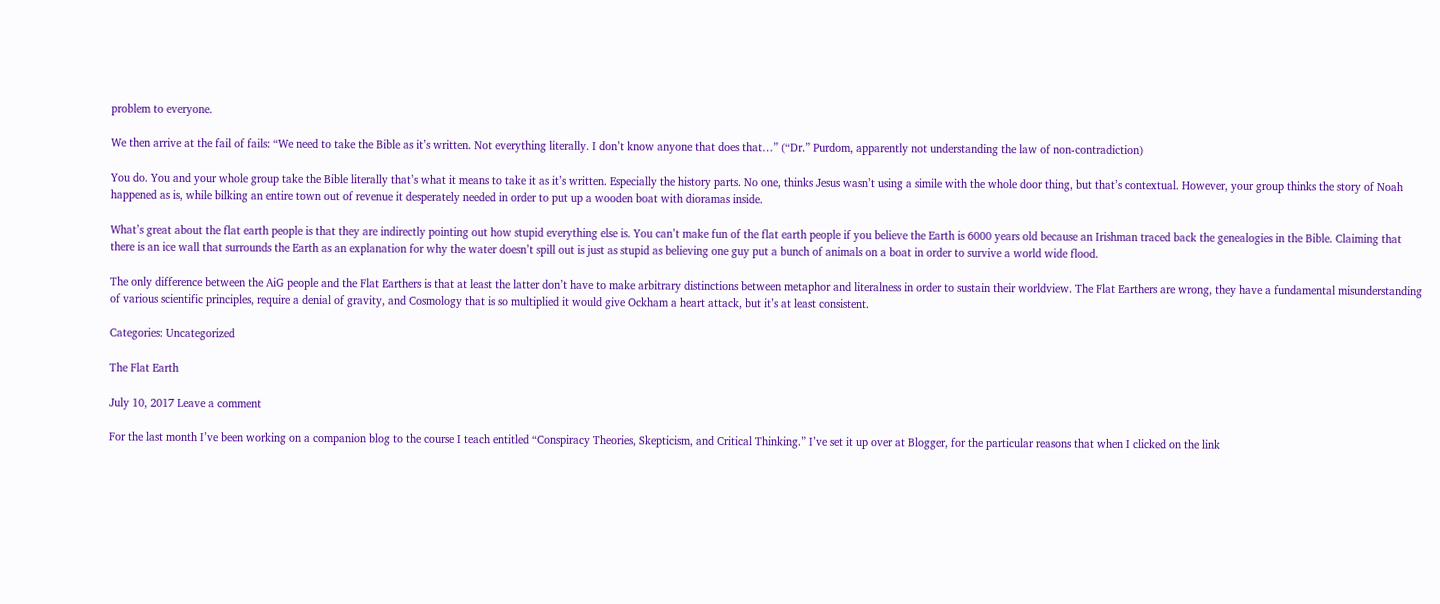problem to everyone.

We then arrive at the fail of fails: “We need to take the Bible as it’s written. Not everything literally. I don’t know anyone that does that…” (“Dr.” Purdom, apparently not understanding the law of non-contradiction)

You do. You and your whole group take the Bible literally that’s what it means to take it as it’s written. Especially the history parts. No one, thinks Jesus wasn’t using a simile with the whole door thing, but that’s contextual. However, your group thinks the story of Noah happened as is, while bilking an entire town out of revenue it desperately needed in order to put up a wooden boat with dioramas inside.

What’s great about the flat earth people is that they are indirectly pointing out how stupid everything else is. You can’t make fun of the flat earth people if you believe the Earth is 6000 years old because an Irishman traced back the genealogies in the Bible. Claiming that there is an ice wall that surrounds the Earth as an explanation for why the water doesn’t spill out is just as stupid as believing one guy put a bunch of animals on a boat in order to survive a world wide flood.

The only difference between the AiG people and the Flat Earthers is that at least the latter don’t have to make arbitrary distinctions between metaphor and literalness in order to sustain their worldview. The Flat Earthers are wrong, they have a fundamental misunderstanding of various scientific principles, require a denial of gravity, and Cosmology that is so multiplied it would give Ockham a heart attack, but it’s at least consistent.

Categories: Uncategorized

The Flat Earth

July 10, 2017 Leave a comment

For the last month I’ve been working on a companion blog to the course I teach entitled “Conspiracy Theories, Skepticism, and Critical Thinking.” I’ve set it up over at Blogger, for the particular reasons that when I clicked on the link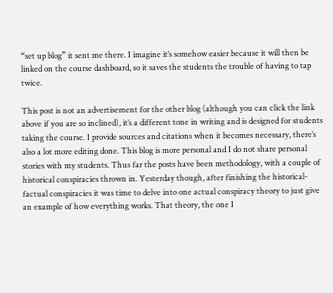“set up blog” it sent me there. I imagine it’s somehow easier because it will then be linked on the course dashboard, so it saves the students the trouble of having to tap twice.

This post is not an advertisement for the other blog (although you can click the link above if you are so inclined), it’s a different tone in writing and is designed for students taking the course. I provide sources and citations when it becomes necessary, there’s also a lot more editing done. This blog is more personal and I do not share personal stories with my students. Thus far the posts have been methodology, with a couple of historical conspiracies thrown in. Yesterday though, after finishing the historical-factual conspiracies it was time to delve into one actual conspiracy theory to just give an example of how everything works. That theory, the one I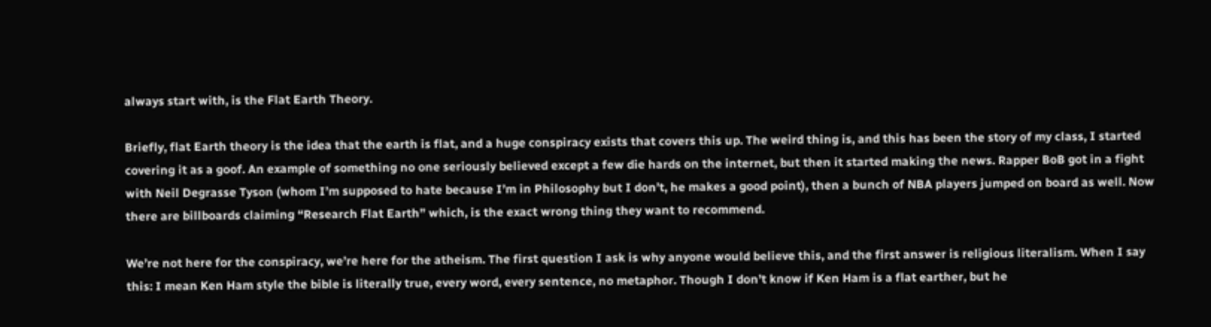always start with, is the Flat Earth Theory.

Briefly, flat Earth theory is the idea that the earth is flat, and a huge conspiracy exists that covers this up. The weird thing is, and this has been the story of my class, I started covering it as a goof. An example of something no one seriously believed except a few die hards on the internet, but then it started making the news. Rapper BoB got in a fight with Neil Degrasse Tyson (whom I’m supposed to hate because I’m in Philosophy but I don’t, he makes a good point), then a bunch of NBA players jumped on board as well. Now there are billboards claiming “Research Flat Earth” which, is the exact wrong thing they want to recommend.

We’re not here for the conspiracy, we’re here for the atheism. The first question I ask is why anyone would believe this, and the first answer is religious literalism. When I say this: I mean Ken Ham style the bible is literally true, every word, every sentence, no metaphor. Though I don’t know if Ken Ham is a flat earther, but he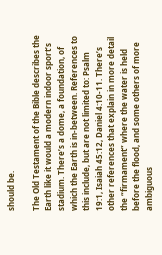should be.

The Old Testament of the Bible describes the Earth like it would a modern indoor sport’s stadium. There’s a dome, a foundation, of which the Earth is in-between. References to this include, but are not limited to: Psalm 19:1, Isaiah 45:12, Daniel 4:10-11. There’s other references that explain in more detail the “firmament” where the water is held before the flood, and some others of more ambiguous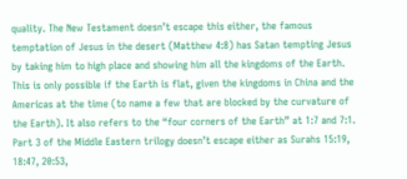quality. The New Testament doesn’t escape this either, the famous temptation of Jesus in the desert (Matthew 4:8) has Satan tempting Jesus by taking him to high place and showing him all the kingdoms of the Earth. This is only possible if the Earth is flat, given the kingdoms in China and the Americas at the time (to name a few that are blocked by the curvature of the Earth). It also refers to the “four corners of the Earth” at 1:7 and 7:1. Part 3 of the Middle Eastern trilogy doesn’t escape either as Surahs 15:19, 18:47, 20:53,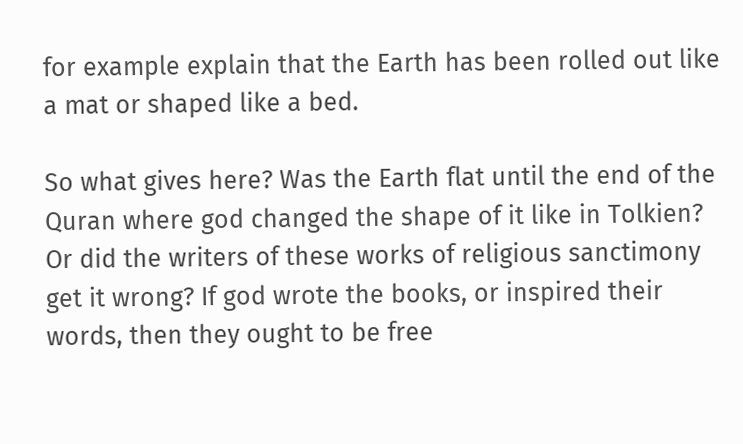for example explain that the Earth has been rolled out like a mat or shaped like a bed.

So what gives here? Was the Earth flat until the end of the Quran where god changed the shape of it like in Tolkien? Or did the writers of these works of religious sanctimony get it wrong? If god wrote the books, or inspired their words, then they ought to be free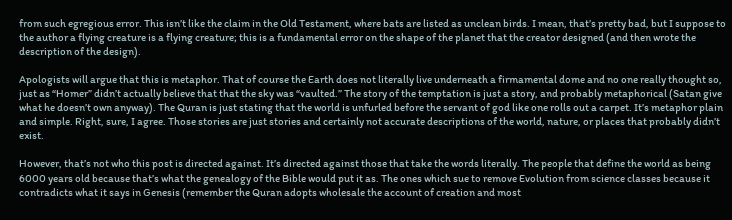from such egregious error. This isn’t like the claim in the Old Testament, where bats are listed as unclean birds. I mean, that’s pretty bad, but I suppose to the author a flying creature is a flying creature; this is a fundamental error on the shape of the planet that the creator designed (and then wrote the description of the design).

Apologists will argue that this is metaphor. That of course the Earth does not literally live underneath a firmamental dome and no one really thought so, just as “Homer” didn’t actually believe that that the sky was “vaulted.” The story of the temptation is just a story, and probably metaphorical (Satan give what he doesn’t own anyway). The Quran is just stating that the world is unfurled before the servant of god like one rolls out a carpet. It’s metaphor plain and simple. Right, sure, I agree. Those stories are just stories and certainly not accurate descriptions of the world, nature, or places that probably didn’t exist.

However, that’s not who this post is directed against. It’s directed against those that take the words literally. The people that define the world as being 6000 years old because that’s what the genealogy of the Bible would put it as. The ones which sue to remove Evolution from science classes because it contradicts what it says in Genesis (remember the Quran adopts wholesale the account of creation and most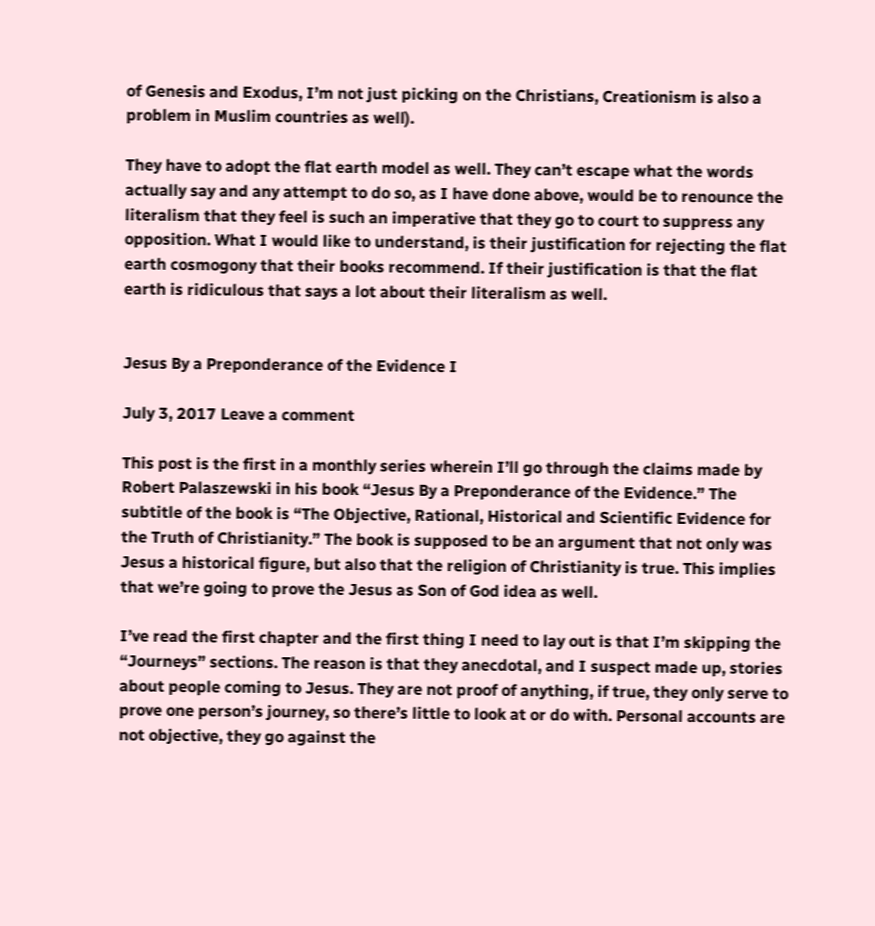of Genesis and Exodus, I’m not just picking on the Christians, Creationism is also a problem in Muslim countries as well).

They have to adopt the flat earth model as well. They can’t escape what the words actually say and any attempt to do so, as I have done above, would be to renounce the literalism that they feel is such an imperative that they go to court to suppress any opposition. What I would like to understand, is their justification for rejecting the flat earth cosmogony that their books recommend. If their justification is that the flat earth is ridiculous that says a lot about their literalism as well.


Jesus By a Preponderance of the Evidence I

July 3, 2017 Leave a comment

This post is the first in a monthly series wherein I’ll go through the claims made by Robert Palaszewski in his book “Jesus By a Preponderance of the Evidence.” The subtitle of the book is “The Objective, Rational, Historical and Scientific Evidence for the Truth of Christianity.” The book is supposed to be an argument that not only was Jesus a historical figure, but also that the religion of Christianity is true. This implies that we’re going to prove the Jesus as Son of God idea as well.

I’ve read the first chapter and the first thing I need to lay out is that I’m skipping the “Journeys” sections. The reason is that they anecdotal, and I suspect made up, stories about people coming to Jesus. They are not proof of anything, if true, they only serve to prove one person’s journey, so there’s little to look at or do with. Personal accounts are not objective, they go against the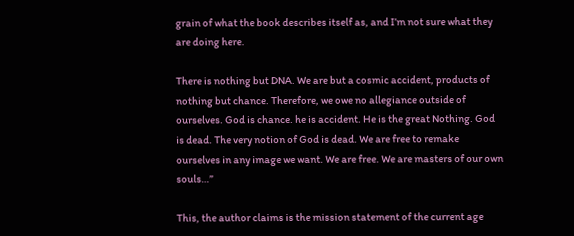grain of what the book describes itself as, and I’m not sure what they are doing here.

There is nothing but DNA. We are but a cosmic accident, products of nothing but chance. Therefore, we owe no allegiance outside of ourselves. God is chance. he is accident. He is the great Nothing. God is dead. The very notion of God is dead. We are free to remake ourselves in any image we want. We are free. We are masters of our own souls…”

This, the author claims is the mission statement of the current age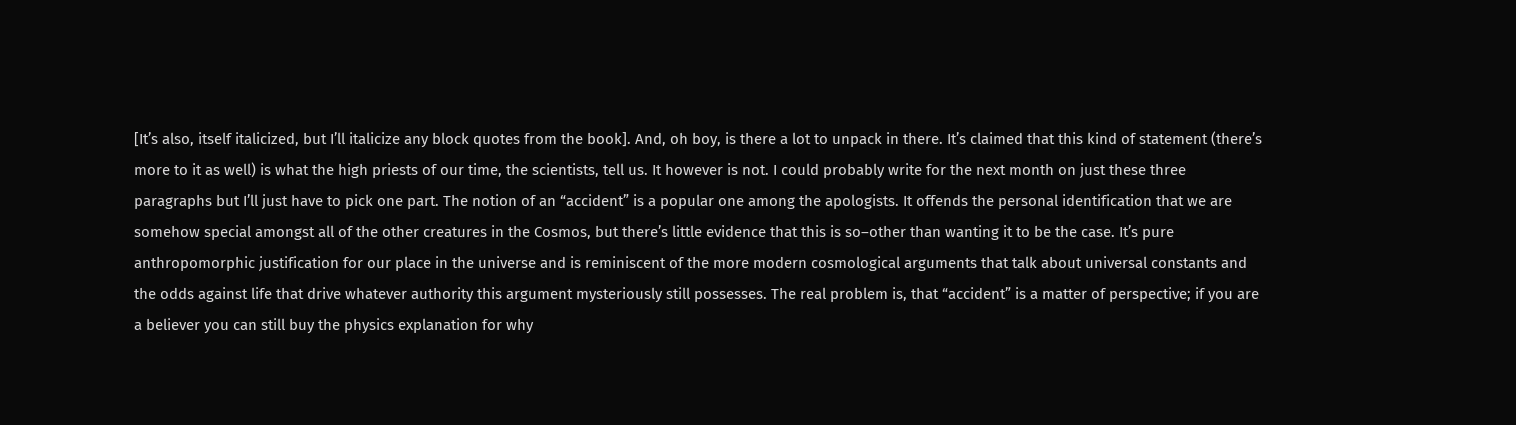[It’s also, itself italicized, but I’ll italicize any block quotes from the book]. And, oh boy, is there a lot to unpack in there. It’s claimed that this kind of statement (there’s more to it as well) is what the high priests of our time, the scientists, tell us. It however is not. I could probably write for the next month on just these three paragraphs but I’ll just have to pick one part. The notion of an “accident” is a popular one among the apologists. It offends the personal identification that we are somehow special amongst all of the other creatures in the Cosmos, but there’s little evidence that this is so–other than wanting it to be the case. It’s pure anthropomorphic justification for our place in the universe and is reminiscent of the more modern cosmological arguments that talk about universal constants and the odds against life that drive whatever authority this argument mysteriously still possesses. The real problem is, that “accident” is a matter of perspective; if you are a believer you can still buy the physics explanation for why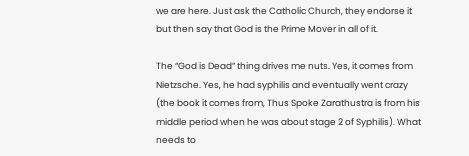we are here. Just ask the Catholic Church, they endorse it but then say that God is the Prime Mover in all of it.

The “God is Dead” thing drives me nuts. Yes, it comes from Nietzsche. Yes, he had syphilis and eventually went crazy (the book it comes from, Thus Spoke Zarathustra is from his middle period when he was about stage 2 of Syphilis). What needs to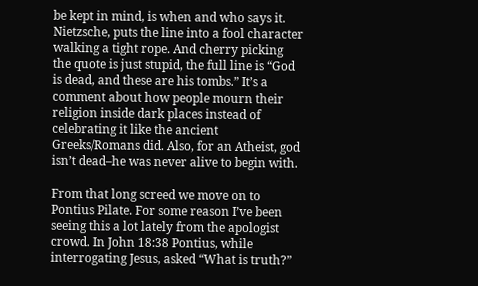be kept in mind, is when and who says it. Nietzsche, puts the line into a fool character walking a tight rope. And cherry picking the quote is just stupid, the full line is “God is dead, and these are his tombs.” It’s a comment about how people mourn their religion inside dark places instead of celebrating it like the ancient Greeks/Romans did. Also, for an Atheist, god isn’t dead–he was never alive to begin with.

From that long screed we move on to Pontius Pilate. For some reason I’ve been seeing this a lot lately from the apologist crowd. In John 18:38 Pontius, while interrogating Jesus, asked “What is truth?”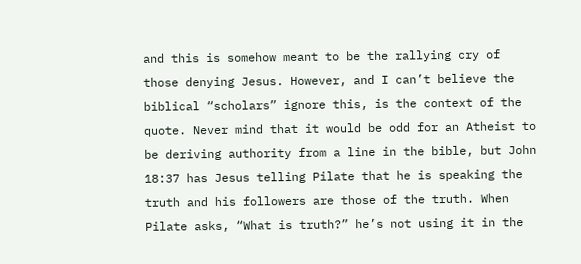and this is somehow meant to be the rallying cry of those denying Jesus. However, and I can’t believe the biblical “scholars” ignore this, is the context of the quote. Never mind that it would be odd for an Atheist to be deriving authority from a line in the bible, but John 18:37 has Jesus telling Pilate that he is speaking the truth and his followers are those of the truth. When Pilate asks, “What is truth?” he’s not using it in the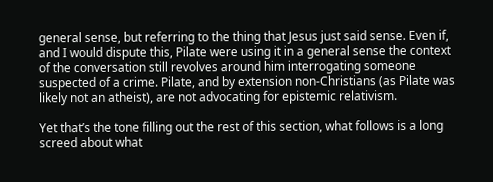general sense, but referring to the thing that Jesus just said sense. Even if, and I would dispute this, Pilate were using it in a general sense the context of the conversation still revolves around him interrogating someone suspected of a crime. Pilate, and by extension non-Christians (as Pilate was likely not an atheist), are not advocating for epistemic relativism.

Yet that’s the tone filling out the rest of this section, what follows is a long screed about what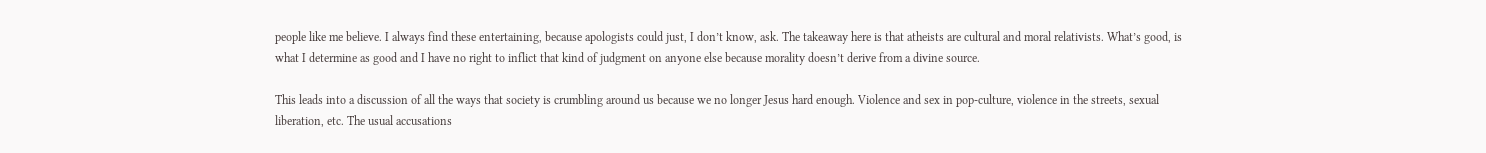people like me believe. I always find these entertaining, because apologists could just, I don’t know, ask. The takeaway here is that atheists are cultural and moral relativists. What’s good, is what I determine as good and I have no right to inflict that kind of judgment on anyone else because morality doesn’t derive from a divine source.

This leads into a discussion of all the ways that society is crumbling around us because we no longer Jesus hard enough. Violence and sex in pop-culture, violence in the streets, sexual liberation, etc. The usual accusations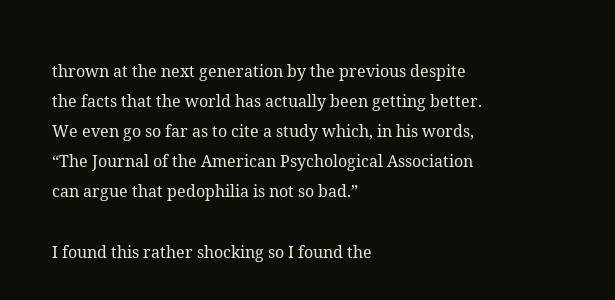thrown at the next generation by the previous despite the facts that the world has actually been getting better. We even go so far as to cite a study which, in his words, “The Journal of the American Psychological Association can argue that pedophilia is not so bad.”

I found this rather shocking so I found the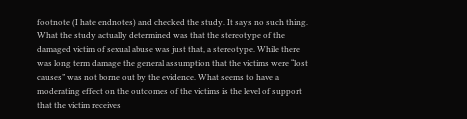footnote (I hate endnotes) and checked the study. It says no such thing. What the study actually determined was that the stereotype of the damaged victim of sexual abuse was just that, a stereotype. While there was long term damage the general assumption that the victims were “lost causes” was not borne out by the evidence. What seems to have a moderating effect on the outcomes of the victims is the level of support that the victim receives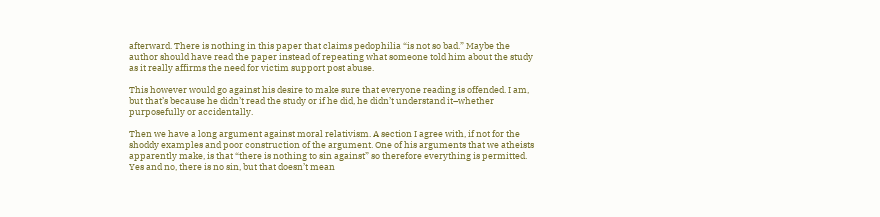afterward. There is nothing in this paper that claims pedophilia “is not so bad.” Maybe the author should have read the paper instead of repeating what someone told him about the study as it really affirms the need for victim support post abuse.

This however would go against his desire to make sure that everyone reading is offended. I am, but that’s because he didn’t read the study or if he did, he didn’t understand it–whether purposefully or accidentally.

Then we have a long argument against moral relativism. A section I agree with, if not for the shoddy examples and poor construction of the argument. One of his arguments that we atheists apparently make, is that “there is nothing to sin against” so therefore everything is permitted. Yes and no, there is no sin, but that doesn’t mean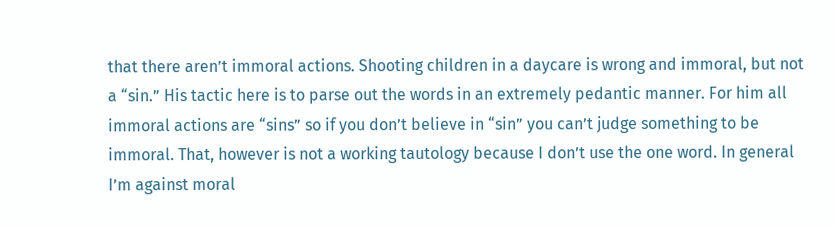that there aren’t immoral actions. Shooting children in a daycare is wrong and immoral, but not a “sin.” His tactic here is to parse out the words in an extremely pedantic manner. For him all immoral actions are “sins” so if you don’t believe in “sin” you can’t judge something to be immoral. That, however is not a working tautology because I don’t use the one word. In general I’m against moral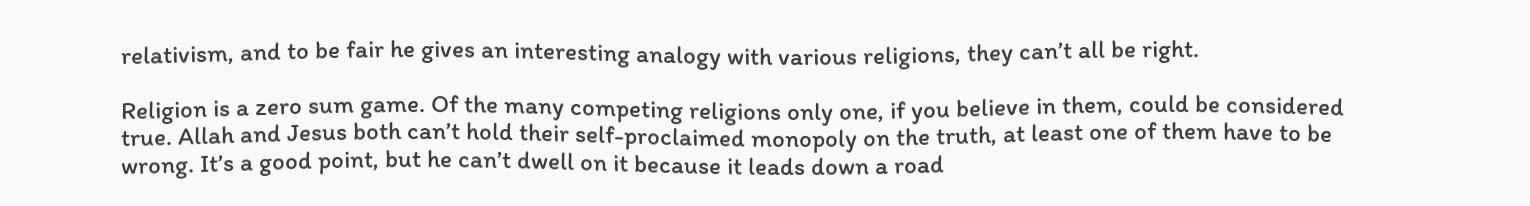relativism, and to be fair he gives an interesting analogy with various religions, they can’t all be right.

Religion is a zero sum game. Of the many competing religions only one, if you believe in them, could be considered true. Allah and Jesus both can’t hold their self-proclaimed monopoly on the truth, at least one of them have to be wrong. It’s a good point, but he can’t dwell on it because it leads down a road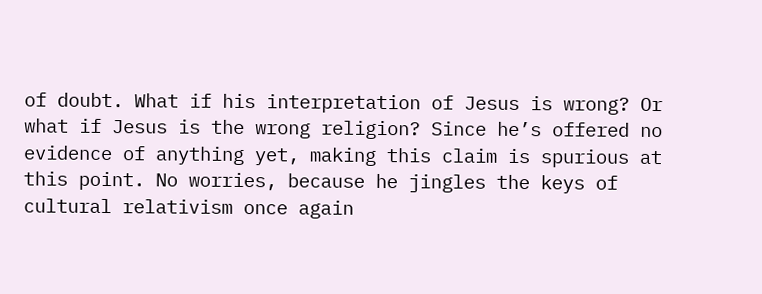of doubt. What if his interpretation of Jesus is wrong? Or what if Jesus is the wrong religion? Since he’s offered no evidence of anything yet, making this claim is spurious at this point. No worries, because he jingles the keys of cultural relativism once again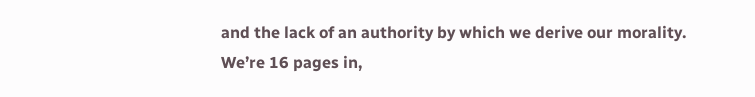and the lack of an authority by which we derive our morality. We’re 16 pages in,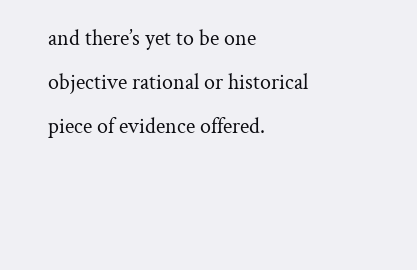and there’s yet to be one objective rational or historical piece of evidence offered.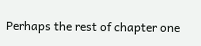Perhaps the rest of chapter one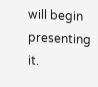will begin presenting it.